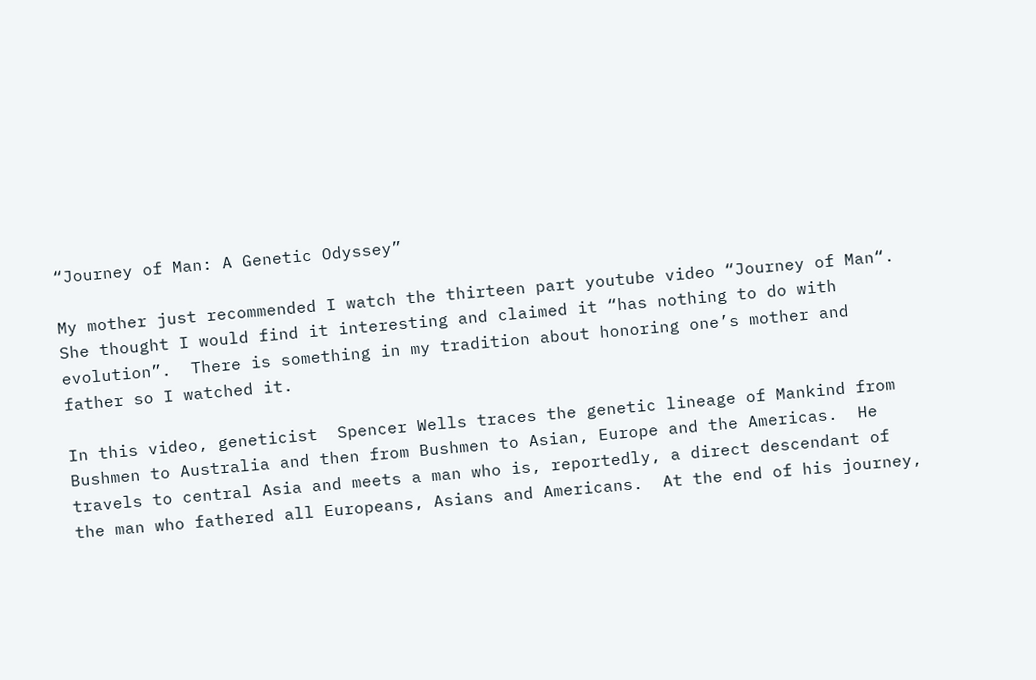“Journey of Man: A Genetic Odyssey”

My mother just recommended I watch the thirteen part youtube video “Journey of Man“.  She thought I would find it interesting and claimed it “has nothing to do with evolution”.  There is something in my tradition about honoring one’s mother and father so I watched it.

In this video, geneticist  Spencer Wells traces the genetic lineage of Mankind from Bushmen to Australia and then from Bushmen to Asian, Europe and the Americas.  He travels to central Asia and meets a man who is, reportedly, a direct descendant of the man who fathered all Europeans, Asians and Americans.  At the end of his journey,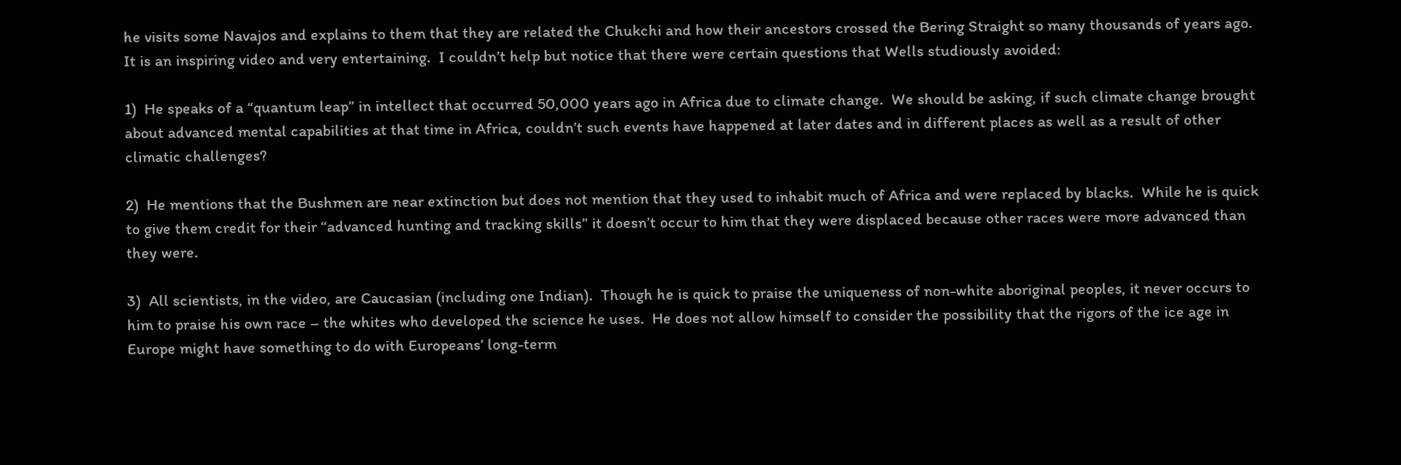he visits some Navajos and explains to them that they are related the Chukchi and how their ancestors crossed the Bering Straight so many thousands of years ago.   It is an inspiring video and very entertaining.  I couldn’t help but notice that there were certain questions that Wells studiously avoided:

1)  He speaks of a “quantum leap” in intellect that occurred 50,000 years ago in Africa due to climate change.  We should be asking, if such climate change brought about advanced mental capabilities at that time in Africa, couldn’t such events have happened at later dates and in different places as well as a result of other climatic challenges?

2)  He mentions that the Bushmen are near extinction but does not mention that they used to inhabit much of Africa and were replaced by blacks.  While he is quick to give them credit for their “advanced hunting and tracking skills” it doesn’t occur to him that they were displaced because other races were more advanced than they were.

3)  All scientists, in the video, are Caucasian (including one Indian).  Though he is quick to praise the uniqueness of non-white aboriginal peoples, it never occurs to him to praise his own race – the whites who developed the science he uses.  He does not allow himself to consider the possibility that the rigors of the ice age in Europe might have something to do with Europeans’ long-term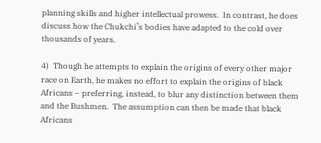planning skills and higher intellectual prowess.  In contrast, he does discuss how the Chukchi’s bodies have adapted to the cold over thousands of years.

4)  Though he attempts to explain the origins of every other major race on Earth, he makes no effort to explain the origins of black Africans – preferring, instead, to blur any distinction between them and the Bushmen.  The assumption can then be made that black Africans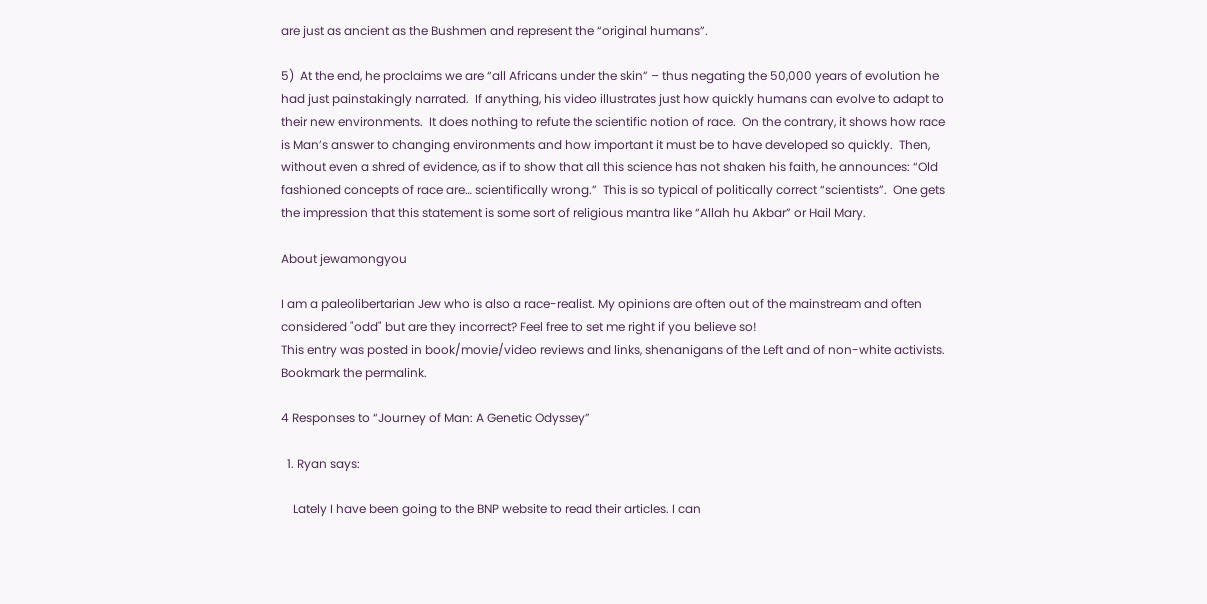are just as ancient as the Bushmen and represent the “original humans”.

5)  At the end, he proclaims we are “all Africans under the skin” – thus negating the 50,000 years of evolution he had just painstakingly narrated.  If anything, his video illustrates just how quickly humans can evolve to adapt to their new environments.  It does nothing to refute the scientific notion of race.  On the contrary, it shows how race is Man’s answer to changing environments and how important it must be to have developed so quickly.  Then, without even a shred of evidence, as if to show that all this science has not shaken his faith, he announces: “Old fashioned concepts of race are… scientifically wrong.”  This is so typical of politically correct “scientists”.  One gets the impression that this statement is some sort of religious mantra like “Allah hu Akbar” or Hail Mary.

About jewamongyou

I am a paleolibertarian Jew who is also a race-realist. My opinions are often out of the mainstream and often considered "odd" but are they incorrect? Feel free to set me right if you believe so!
This entry was posted in book/movie/video reviews and links, shenanigans of the Left and of non-white activists. Bookmark the permalink.

4 Responses to “Journey of Man: A Genetic Odyssey”

  1. Ryan says:

    Lately I have been going to the BNP website to read their articles. I can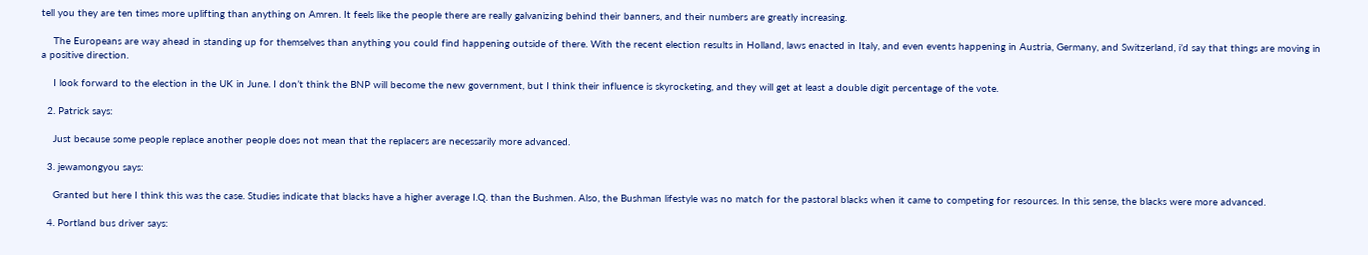tell you they are ten times more uplifting than anything on Amren. It feels like the people there are really galvanizing behind their banners, and their numbers are greatly increasing.

    The Europeans are way ahead in standing up for themselves than anything you could find happening outside of there. With the recent election results in Holland, laws enacted in Italy, and even events happening in Austria, Germany, and Switzerland, i’d say that things are moving in a positive direction.

    I look forward to the election in the UK in June. I don’t think the BNP will become the new government, but I think their influence is skyrocketing, and they will get at least a double digit percentage of the vote.

  2. Patrick says:

    Just because some people replace another people does not mean that the replacers are necessarily more advanced.

  3. jewamongyou says:

    Granted but here I think this was the case. Studies indicate that blacks have a higher average I.Q. than the Bushmen. Also, the Bushman lifestyle was no match for the pastoral blacks when it came to competing for resources. In this sense, the blacks were more advanced.

  4. Portland bus driver says: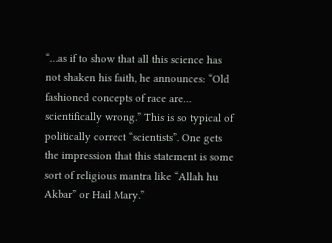“…as if to show that all this science has not shaken his faith, he announces: “Old fashioned concepts of race are… scientifically wrong.” This is so typical of politically correct “scientists”. One gets the impression that this statement is some sort of religious mantra like “Allah hu Akbar” or Hail Mary.”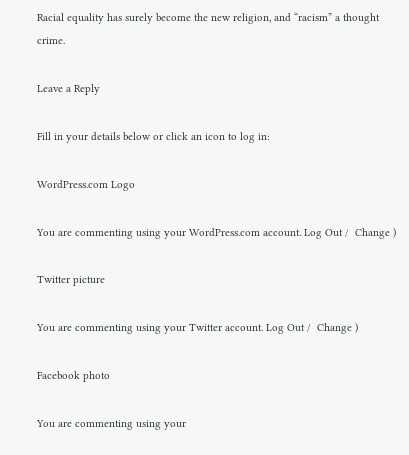Racial equality has surely become the new religion, and “racism” a thought crime.

Leave a Reply

Fill in your details below or click an icon to log in:

WordPress.com Logo

You are commenting using your WordPress.com account. Log Out /  Change )

Twitter picture

You are commenting using your Twitter account. Log Out /  Change )

Facebook photo

You are commenting using your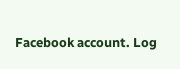Facebook account. Log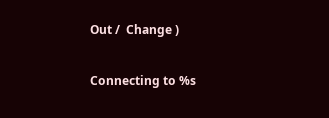Out /  Change )

Connecting to %s